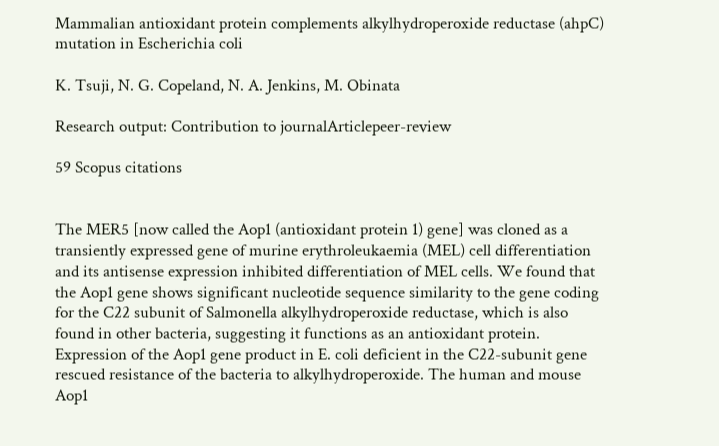Mammalian antioxidant protein complements alkylhydroperoxide reductase (ahpC) mutation in Escherichia coli

K. Tsuji, N. G. Copeland, N. A. Jenkins, M. Obinata

Research output: Contribution to journalArticlepeer-review

59 Scopus citations


The MER5 [now called the Aop1 (antioxidant protein 1) gene] was cloned as a transiently expressed gene of murine erythroleukaemia (MEL) cell differentiation and its antisense expression inhibited differentiation of MEL cells. We found that the Aop1 gene shows significant nucleotide sequence similarity to the gene coding for the C22 subunit of Salmonella alkylhydroperoxide reductase, which is also found in other bacteria, suggesting it functions as an antioxidant protein. Expression of the Aop1 gene product in E. coli deficient in the C22-subunit gene rescued resistance of the bacteria to alkylhydroperoxide. The human and mouse Aop1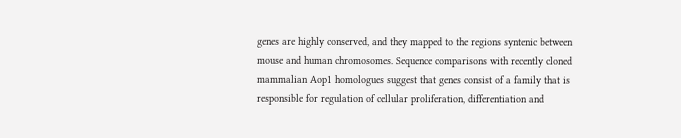genes are highly conserved, and they mapped to the regions syntenic between mouse and human chromosomes. Sequence comparisons with recently cloned mammalian Aop1 homologues suggest that genes consist of a family that is responsible for regulation of cellular proliferation, differentiation and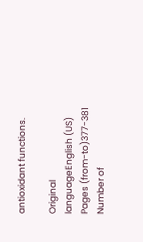antioxidant functions.

Original languageEnglish (US)
Pages (from-to)377-381
Number of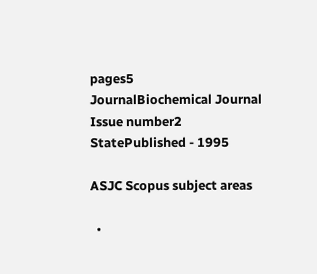pages5
JournalBiochemical Journal
Issue number2
StatePublished - 1995

ASJC Scopus subject areas

  •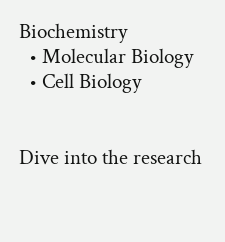Biochemistry
  • Molecular Biology
  • Cell Biology


Dive into the research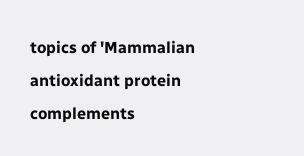topics of 'Mammalian antioxidant protein complements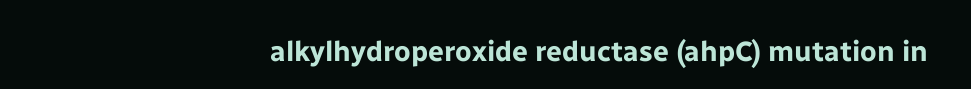alkylhydroperoxide reductase (ahpC) mutation in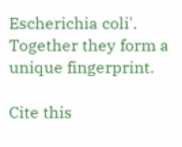Escherichia coli'. Together they form a unique fingerprint.

Cite this